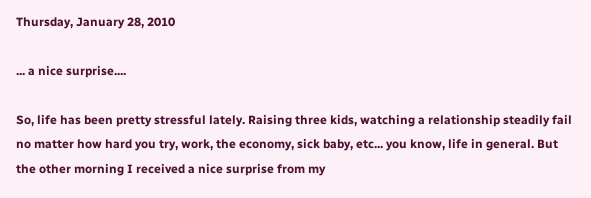Thursday, January 28, 2010

... a nice surprise....

So, life has been pretty stressful lately. Raising three kids, watching a relationship steadily fail no matter how hard you try, work, the economy, sick baby, etc... you know, life in general. But the other morning I received a nice surprise from my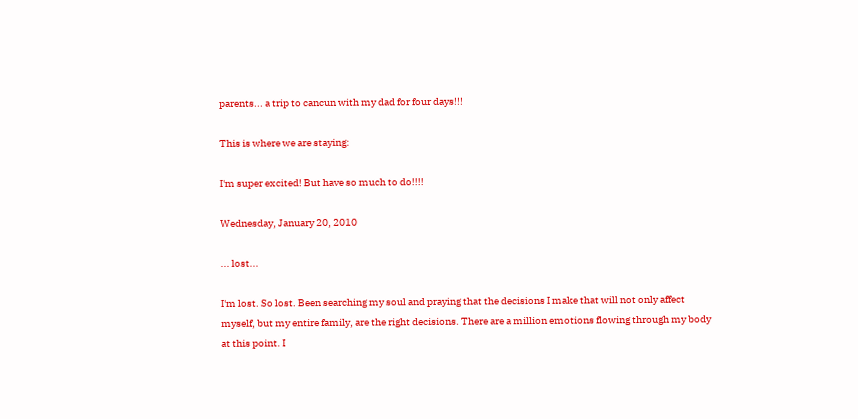parents... a trip to cancun with my dad for four days!!!

This is where we are staying:

I'm super excited! But have so much to do!!!!

Wednesday, January 20, 2010

... lost...

I'm lost. So lost. Been searching my soul and praying that the decisions I make that will not only affect myself, but my entire family, are the right decisions. There are a million emotions flowing through my body at this point. I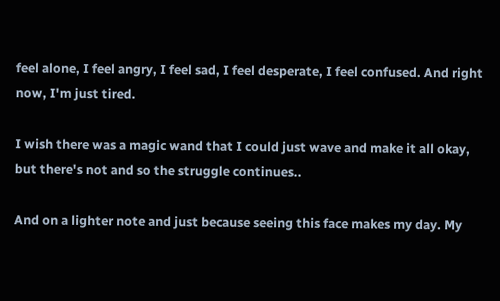feel alone, I feel angry, I feel sad, I feel desperate, I feel confused. And right now, I'm just tired.

I wish there was a magic wand that I could just wave and make it all okay, but there's not and so the struggle continues..

And on a lighter note and just because seeing this face makes my day. My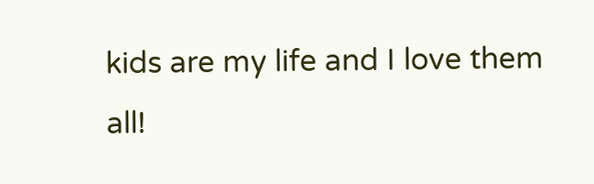kids are my life and I love them all!